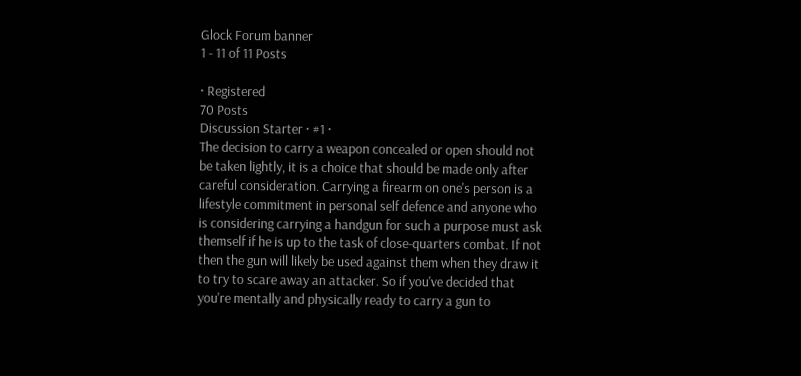Glock Forum banner
1 - 11 of 11 Posts

· Registered
70 Posts
Discussion Starter · #1 ·
The decision to carry a weapon concealed or open should not be taken lightly, it is a choice that should be made only after careful consideration. Carrying a firearm on one's person is a lifestyle commitment in personal self defence and anyone who is considering carrying a handgun for such a purpose must ask themself if he is up to the task of close-quarters combat. If not then the gun will likely be used against them when they draw it to try to scare away an attacker. So if you've decided that you're mentally and physically ready to carry a gun to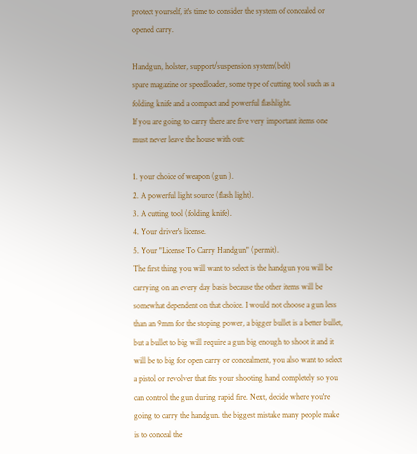protect yourself, it's time to consider the system of concealed or opened carry.

Handgun, holster, support/suspension system(belt)
spare magazine or speedloader, some type of cutting tool such as a folding knife and a compact and powerful flashlight.
If you are going to carry there are five very important items one must never leave the house with out:

1. your choice of weapon (gun ).
2. A powerful light source (flash light).
3. A cutting tool (folding knife).
4. Your driver's license.
5. Your "License To Carry Handgun" (permit).
The first thing you will want to select is the handgun you will be carrying on an every day basis because the other items will be somewhat dependent on that choice. I would not choose a gun less than an 9mm for the stoping power, a bigger bullet is a better bullet, but a bullet to big will require a gun big enough to shoot it and it will be to big for open carry or concealment, you also want to select a pistol or revolver that fits your shooting hand completely so you can control the gun during rapid fire. Next, decide where you're going to carry the handgun. the biggest mistake many people make is to conceal the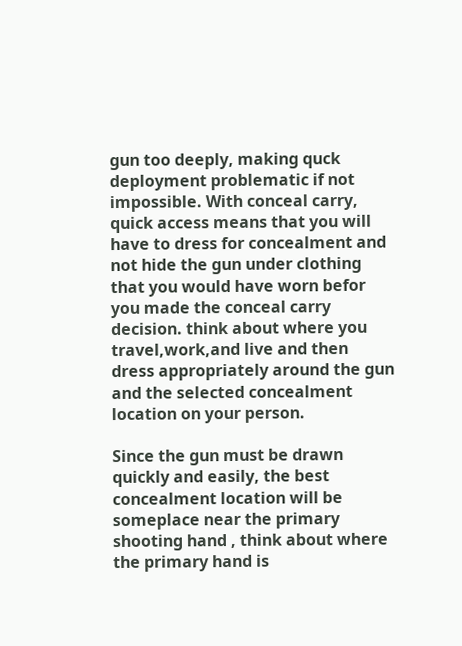gun too deeply, making quck deployment problematic if not impossible. With conceal carry, quick access means that you will have to dress for concealment and not hide the gun under clothing that you would have worn befor you made the conceal carry decision. think about where you travel,work,and live and then dress appropriately around the gun and the selected concealment location on your person.

Since the gun must be drawn quickly and easily, the best concealment location will be someplace near the primary shooting hand , think about where the primary hand is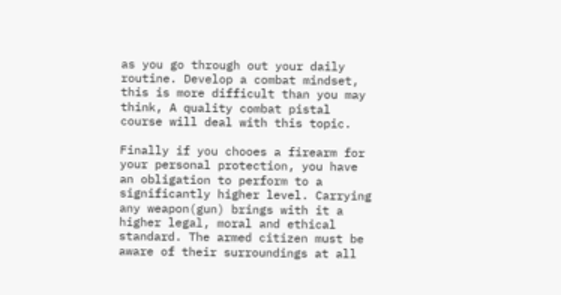as you go through out your daily routine. Develop a combat mindset, this is more difficult than you may think, A quality combat pistal course will deal with this topic.

Finally if you chooes a firearm for your personal protection, you have an obligation to perform to a significantly higher level. Carrying any weapon(gun) brings with it a higher legal, moral and ethical standard. The armed citizen must be aware of their surroundings at all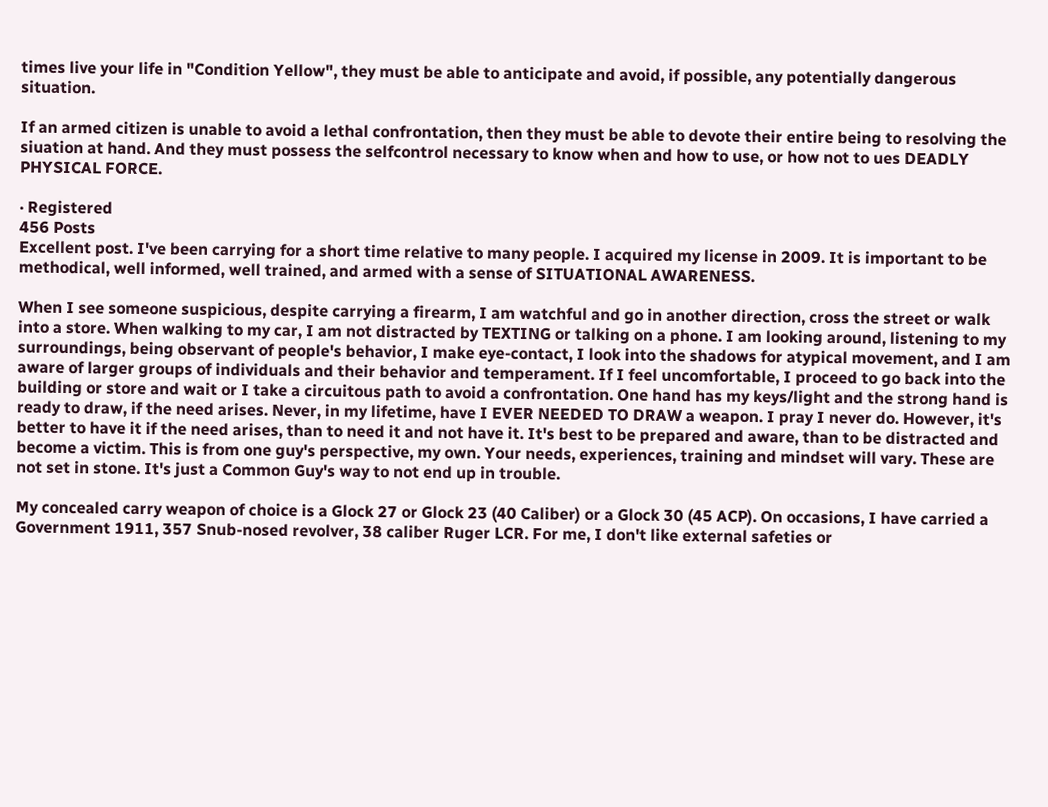times live your life in "Condition Yellow", they must be able to anticipate and avoid, if possible, any potentially dangerous situation.

If an armed citizen is unable to avoid a lethal confrontation, then they must be able to devote their entire being to resolving the siuation at hand. And they must possess the selfcontrol necessary to know when and how to use, or how not to ues DEADLY PHYSICAL FORCE.

· Registered
456 Posts
Excellent post. I've been carrying for a short time relative to many people. I acquired my license in 2009. It is important to be methodical, well informed, well trained, and armed with a sense of SITUATIONAL AWARENESS.

When I see someone suspicious, despite carrying a firearm, I am watchful and go in another direction, cross the street or walk into a store. When walking to my car, I am not distracted by TEXTING or talking on a phone. I am looking around, listening to my surroundings, being observant of people's behavior, I make eye-contact, I look into the shadows for atypical movement, and I am aware of larger groups of individuals and their behavior and temperament. If I feel uncomfortable, I proceed to go back into the building or store and wait or I take a circuitous path to avoid a confrontation. One hand has my keys/light and the strong hand is ready to draw, if the need arises. Never, in my lifetime, have I EVER NEEDED TO DRAW a weapon. I pray I never do. However, it's better to have it if the need arises, than to need it and not have it. It's best to be prepared and aware, than to be distracted and become a victim. This is from one guy's perspective, my own. Your needs, experiences, training and mindset will vary. These are not set in stone. It's just a Common Guy's way to not end up in trouble.

My concealed carry weapon of choice is a Glock 27 or Glock 23 (40 Caliber) or a Glock 30 (45 ACP). On occasions, I have carried a Government 1911, 357 Snub-nosed revolver, 38 caliber Ruger LCR. For me, I don't like external safeties or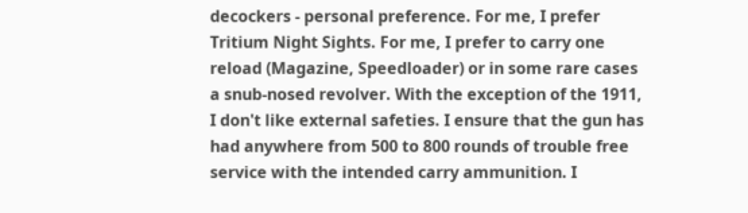decockers - personal preference. For me, I prefer Tritium Night Sights. For me, I prefer to carry one reload (Magazine, Speedloader) or in some rare cases a snub-nosed revolver. With the exception of the 1911, I don't like external safeties. I ensure that the gun has had anywhere from 500 to 800 rounds of trouble free service with the intended carry ammunition. I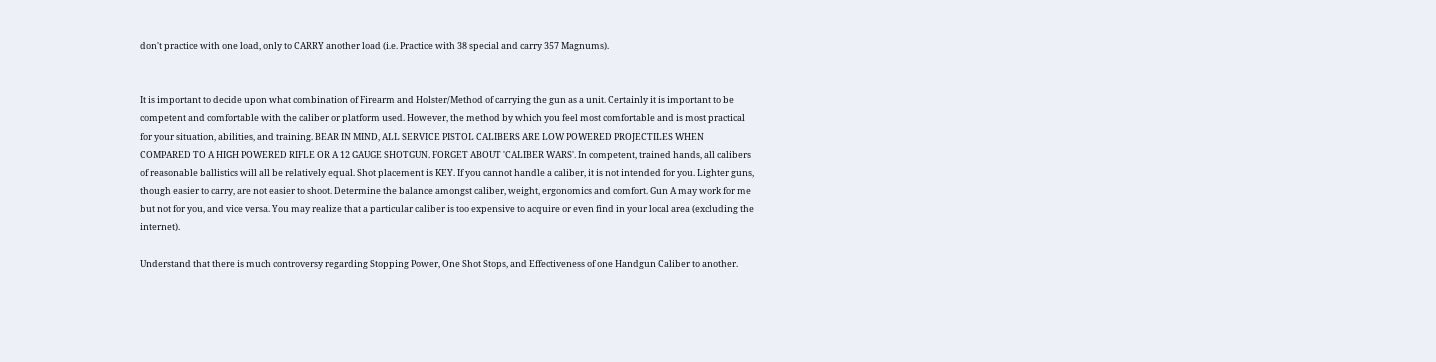don't practice with one load, only to CARRY another load (i.e. Practice with 38 special and carry 357 Magnums).


It is important to decide upon what combination of Firearm and Holster/Method of carrying the gun as a unit. Certainly it is important to be competent and comfortable with the caliber or platform used. However, the method by which you feel most comfortable and is most practical for your situation, abilities, and training. BEAR IN MIND, ALL SERVICE PISTOL CALIBERS ARE LOW POWERED PROJECTILES WHEN COMPARED TO A HIGH POWERED RIFLE OR A 12 GAUGE SHOTGUN. FORGET ABOUT 'CALIBER WARS'. In competent, trained hands, all calibers of reasonable ballistics will all be relatively equal. Shot placement is KEY. If you cannot handle a caliber, it is not intended for you. Lighter guns, though easier to carry, are not easier to shoot. Determine the balance amongst caliber, weight, ergonomics and comfort. Gun A may work for me but not for you, and vice versa. You may realize that a particular caliber is too expensive to acquire or even find in your local area (excluding the internet).

Understand that there is much controversy regarding Stopping Power, One Shot Stops, and Effectiveness of one Handgun Caliber to another.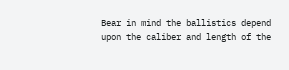Bear in mind the ballistics depend upon the caliber and length of the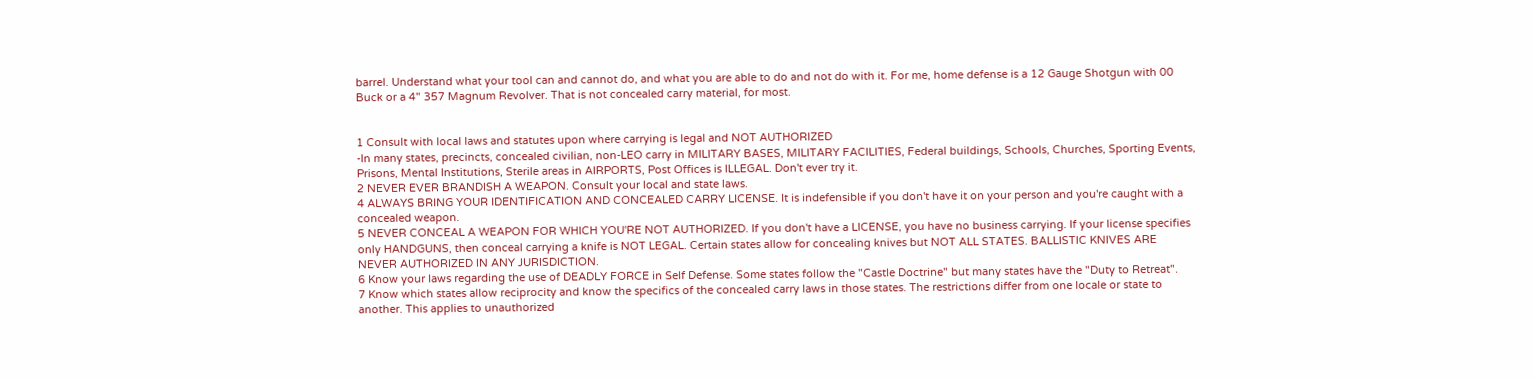barrel. Understand what your tool can and cannot do, and what you are able to do and not do with it. For me, home defense is a 12 Gauge Shotgun with 00 Buck or a 4" 357 Magnum Revolver. That is not concealed carry material, for most.


1 Consult with local laws and statutes upon where carrying is legal and NOT AUTHORIZED
-In many states, precincts, concealed civilian, non-LEO carry in MILITARY BASES, MILITARY FACILITIES, Federal buildings, Schools, Churches, Sporting Events, Prisons, Mental Institutions, Sterile areas in AIRPORTS, Post Offices is ILLEGAL. Don't ever try it.
2 NEVER EVER BRANDISH A WEAPON. Consult your local and state laws.
4 ALWAYS BRING YOUR IDENTIFICATION AND CONCEALED CARRY LICENSE. It is indefensible if you don't have it on your person and you're caught with a concealed weapon.
5 NEVER CONCEAL A WEAPON FOR WHICH YOU'RE NOT AUTHORIZED. If you don't have a LICENSE, you have no business carrying. If your license specifies only HANDGUNS, then conceal carrying a knife is NOT LEGAL. Certain states allow for concealing knives but NOT ALL STATES. BALLISTIC KNIVES ARE NEVER AUTHORIZED IN ANY JURISDICTION.
6 Know your laws regarding the use of DEADLY FORCE in Self Defense. Some states follow the "Castle Doctrine" but many states have the "Duty to Retreat".
7 Know which states allow reciprocity and know the specifics of the concealed carry laws in those states. The restrictions differ from one locale or state to another. This applies to unauthorized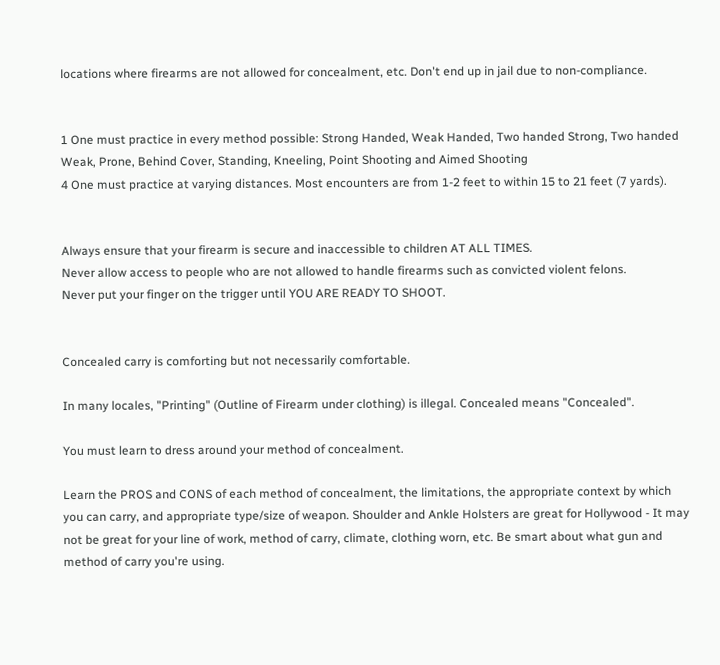locations where firearms are not allowed for concealment, etc. Don't end up in jail due to non-compliance.


1 One must practice in every method possible: Strong Handed, Weak Handed, Two handed Strong, Two handed Weak, Prone, Behind Cover, Standing, Kneeling, Point Shooting and Aimed Shooting
4 One must practice at varying distances. Most encounters are from 1-2 feet to within 15 to 21 feet (7 yards).


Always ensure that your firearm is secure and inaccessible to children AT ALL TIMES.
Never allow access to people who are not allowed to handle firearms such as convicted violent felons.
Never put your finger on the trigger until YOU ARE READY TO SHOOT.


Concealed carry is comforting but not necessarily comfortable.

In many locales, "Printing" (Outline of Firearm under clothing) is illegal. Concealed means "Concealed".

You must learn to dress around your method of concealment.

Learn the PROS and CONS of each method of concealment, the limitations, the appropriate context by which you can carry, and appropriate type/size of weapon. Shoulder and Ankle Holsters are great for Hollywood - It may not be great for your line of work, method of carry, climate, clothing worn, etc. Be smart about what gun and method of carry you're using.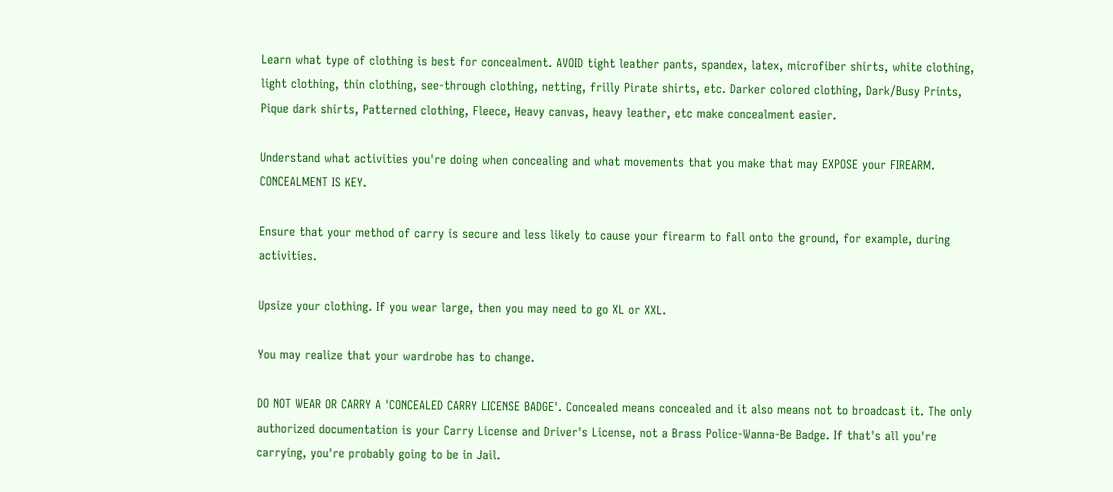Learn what type of clothing is best for concealment. AVOID tight leather pants, spandex, latex, microfiber shirts, white clothing, light clothing, thin clothing, see-through clothing, netting, frilly Pirate shirts, etc. Darker colored clothing, Dark/Busy Prints, Pique dark shirts, Patterned clothing, Fleece, Heavy canvas, heavy leather, etc make concealment easier.

Understand what activities you're doing when concealing and what movements that you make that may EXPOSE your FIREARM. CONCEALMENT IS KEY.

Ensure that your method of carry is secure and less likely to cause your firearm to fall onto the ground, for example, during activities.

Upsize your clothing. If you wear large, then you may need to go XL or XXL.

You may realize that your wardrobe has to change.

DO NOT WEAR OR CARRY A 'CONCEALED CARRY LICENSE BADGE'. Concealed means concealed and it also means not to broadcast it. The only authorized documentation is your Carry License and Driver's License, not a Brass Police-Wanna-Be Badge. If that's all you're carrying, you're probably going to be in Jail.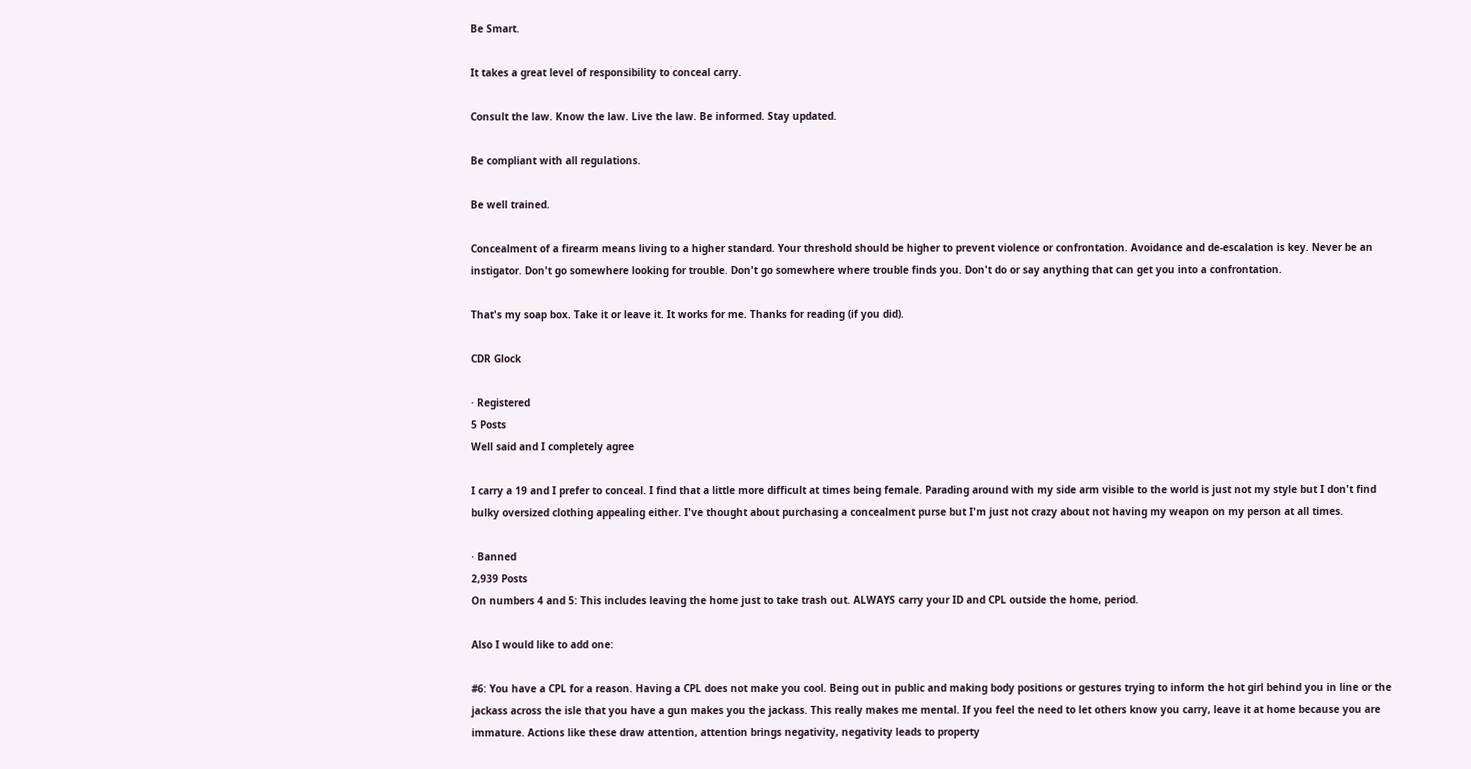Be Smart.

It takes a great level of responsibility to conceal carry.

Consult the law. Know the law. Live the law. Be informed. Stay updated.

Be compliant with all regulations.

Be well trained.

Concealment of a firearm means living to a higher standard. Your threshold should be higher to prevent violence or confrontation. Avoidance and de-escalation is key. Never be an instigator. Don't go somewhere looking for trouble. Don't go somewhere where trouble finds you. Don't do or say anything that can get you into a confrontation.

That's my soap box. Take it or leave it. It works for me. Thanks for reading (if you did).

CDR Glock

· Registered
5 Posts
Well said and I completely agree

I carry a 19 and I prefer to conceal. I find that a little more difficult at times being female. Parading around with my side arm visible to the world is just not my style but I don't find bulky oversized clothing appealing either. I've thought about purchasing a concealment purse but I'm just not crazy about not having my weapon on my person at all times.

· Banned
2,939 Posts
On numbers 4 and 5: This includes leaving the home just to take trash out. ALWAYS carry your ID and CPL outside the home, period.

Also I would like to add one:

#6: You have a CPL for a reason. Having a CPL does not make you cool. Being out in public and making body positions or gestures trying to inform the hot girl behind you in line or the jackass across the isle that you have a gun makes you the jackass. This really makes me mental. If you feel the need to let others know you carry, leave it at home because you are immature. Actions like these draw attention, attention brings negativity, negativity leads to property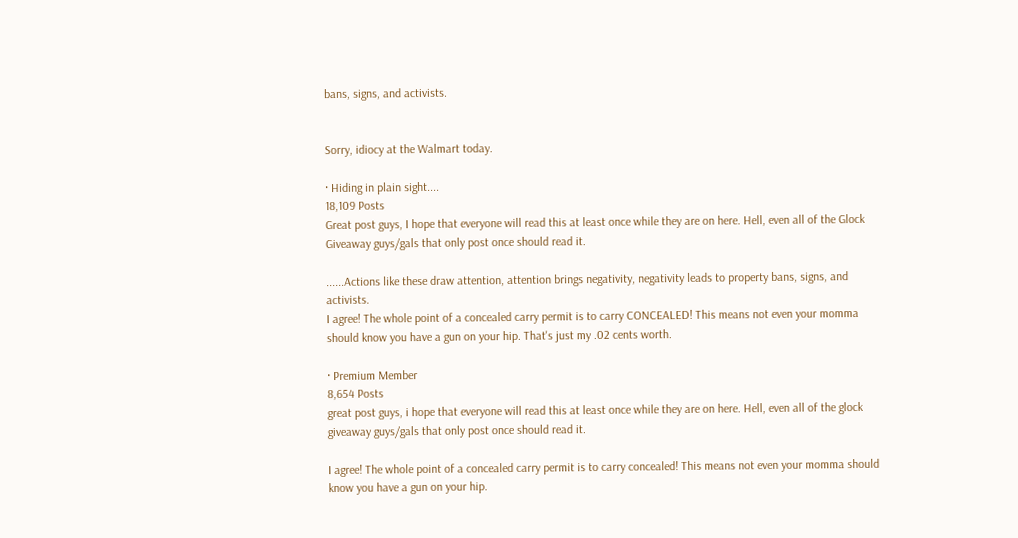bans, signs, and activists.


Sorry, idiocy at the Walmart today.

· Hiding in plain sight....
18,109 Posts
Great post guys, I hope that everyone will read this at least once while they are on here. Hell, even all of the Glock Giveaway guys/gals that only post once should read it.

......Actions like these draw attention, attention brings negativity, negativity leads to property bans, signs, and activists.
I agree! The whole point of a concealed carry permit is to carry CONCEALED! This means not even your momma should know you have a gun on your hip. That's just my .02 cents worth.

· Premium Member
8,654 Posts
great post guys, i hope that everyone will read this at least once while they are on here. Hell, even all of the glock giveaway guys/gals that only post once should read it.

I agree! The whole point of a concealed carry permit is to carry concealed! This means not even your momma should know you have a gun on your hip.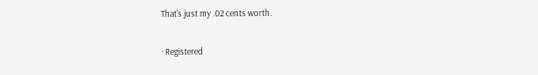That's just my .02 cents worth.

· Registered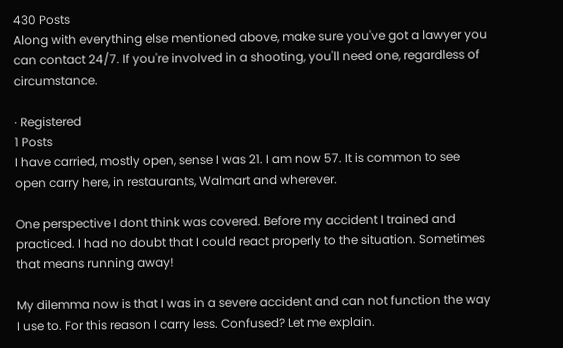430 Posts
Along with everything else mentioned above, make sure you've got a lawyer you can contact 24/7. If you're involved in a shooting, you'll need one, regardless of circumstance.

· Registered
1 Posts
I have carried, mostly open, sense I was 21. I am now 57. It is common to see open carry here, in restaurants, Walmart and wherever.

One perspective I dont think was covered. Before my accident I trained and practiced. I had no doubt that I could react properly to the situation. Sometimes that means running away!

My dilemma now is that I was in a severe accident and can not function the way I use to. For this reason I carry less. Confused? Let me explain.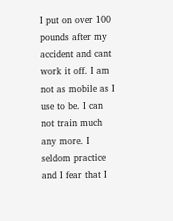I put on over 100 pounds after my accident and cant work it off. I am not as mobile as I use to be. I can not train much any more. I seldom practice and I fear that I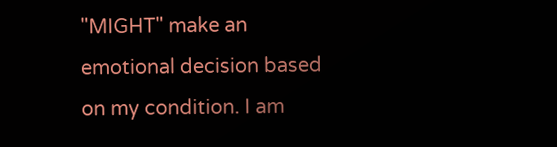"MIGHT" make an emotional decision based on my condition. I am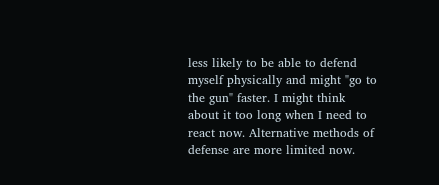less likely to be able to defend myself physically and might "go to the gun" faster. I might think about it too long when I need to react now. Alternative methods of defense are more limited now.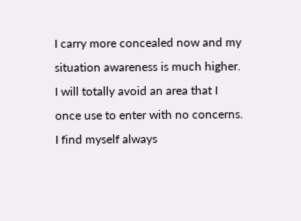I carry more concealed now and my situation awareness is much higher. I will totally avoid an area that I once use to enter with no concerns. I find myself always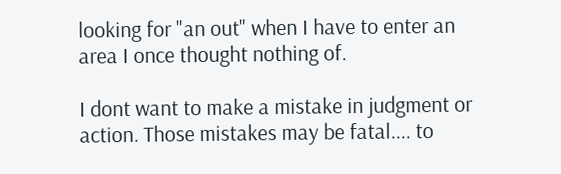looking for "an out" when I have to enter an area I once thought nothing of.

I dont want to make a mistake in judgment or action. Those mistakes may be fatal.... to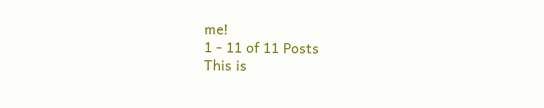me!
1 - 11 of 11 Posts
This is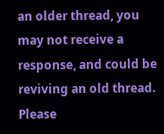an older thread, you may not receive a response, and could be reviving an old thread. Please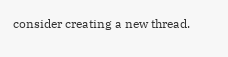consider creating a new thread.